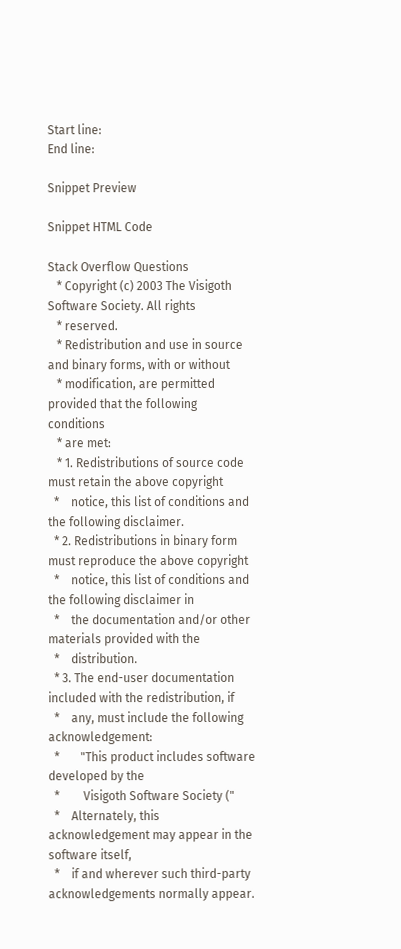Start line:
End line:

Snippet Preview

Snippet HTML Code

Stack Overflow Questions
   * Copyright (c) 2003 The Visigoth Software Society. All rights
   * reserved.
   * Redistribution and use in source and binary forms, with or without
   * modification, are permitted provided that the following conditions
   * are met:
   * 1. Redistributions of source code must retain the above copyright
  *    notice, this list of conditions and the following disclaimer.
  * 2. Redistributions in binary form must reproduce the above copyright
  *    notice, this list of conditions and the following disclaimer in
  *    the documentation and/or other materials provided with the
  *    distribution.
  * 3. The end-user documentation included with the redistribution, if
  *    any, must include the following acknowledgement:
  *       "This product includes software developed by the
  *        Visigoth Software Society ("
  *    Alternately, this acknowledgement may appear in the software itself,
  *    if and wherever such third-party acknowledgements normally appear.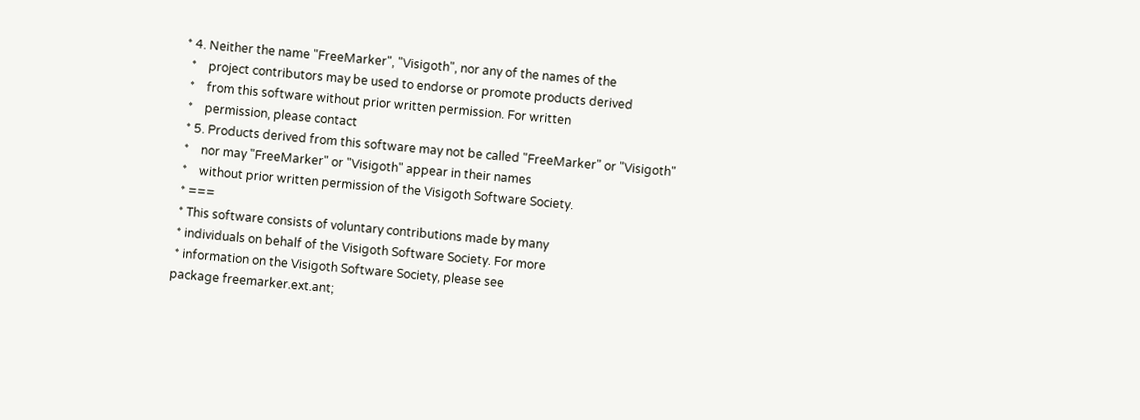* 4. Neither the name "FreeMarker", "Visigoth", nor any of the names of the
  *    project contributors may be used to endorse or promote products derived
  *    from this software without prior written permission. For written
  *    permission, please contact
  * 5. Products derived from this software may not be called "FreeMarker" or "Visigoth"
  *    nor may "FreeMarker" or "Visigoth" appear in their names
  *    without prior written permission of the Visigoth Software Society.
  * ===
  * This software consists of voluntary contributions made by many
  * individuals on behalf of the Visigoth Software Society. For more
  * information on the Visigoth Software Society, please see
 package freemarker.ext.ant;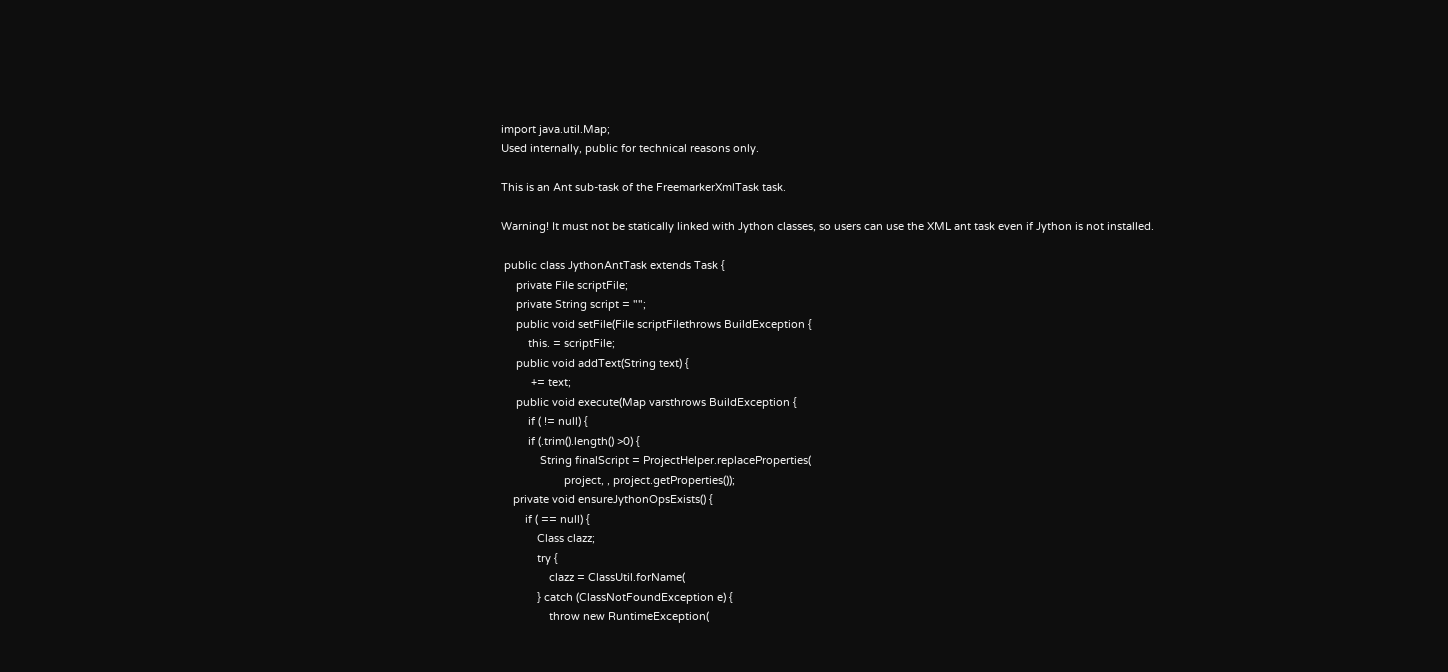import java.util.Map;
Used internally, public for technical reasons only.

This is an Ant sub-task of the FreemarkerXmlTask task.

Warning! It must not be statically linked with Jython classes, so users can use the XML ant task even if Jython is not installed.

 public class JythonAntTask extends Task {
     private File scriptFile;
     private String script = "";
     public void setFile(File scriptFilethrows BuildException {
         this. = scriptFile;
     public void addText(String text) {
          += text;
     public void execute(Map varsthrows BuildException {
         if ( != null) {
         if (.trim().length() >0) {
             String finalScript = ProjectHelper.replaceProperties(
                     project, , project.getProperties());
    private void ensureJythonOpsExists() {
        if ( == null) {
            Class clazz;
            try {
                clazz = ClassUtil.forName(
            } catch (ClassNotFoundException e) {
                throw new RuntimeException(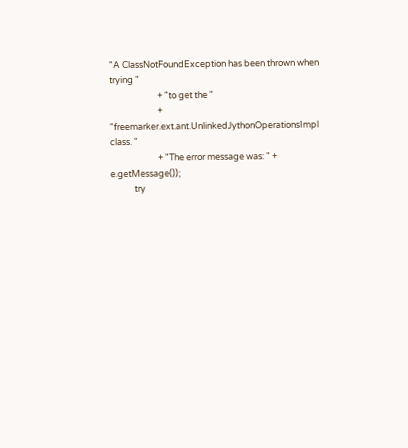"A ClassNotFoundException has been thrown when trying "
                        + "to get the "
                        + "freemarker.ext.ant.UnlinkedJythonOperationsImpl class. "
                        + "The error message was: " + e.getMessage());
            try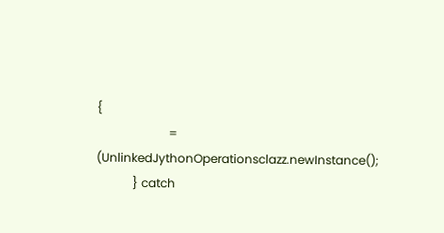{
                        = (UnlinkedJythonOperationsclazz.newInstance();
            } catch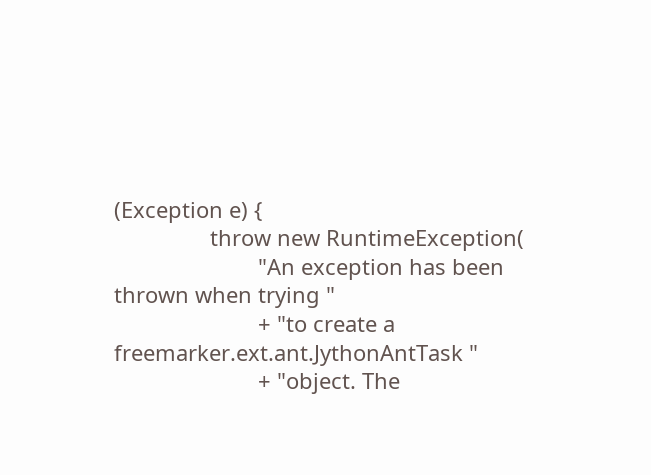(Exception e) {
                throw new RuntimeException(
                        "An exception has been thrown when trying "
                        + "to create a freemarker.ext.ant.JythonAntTask "
                        + "object. The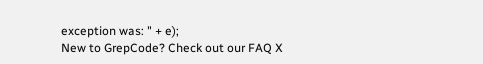exception was: " + e);
New to GrepCode? Check out our FAQ X